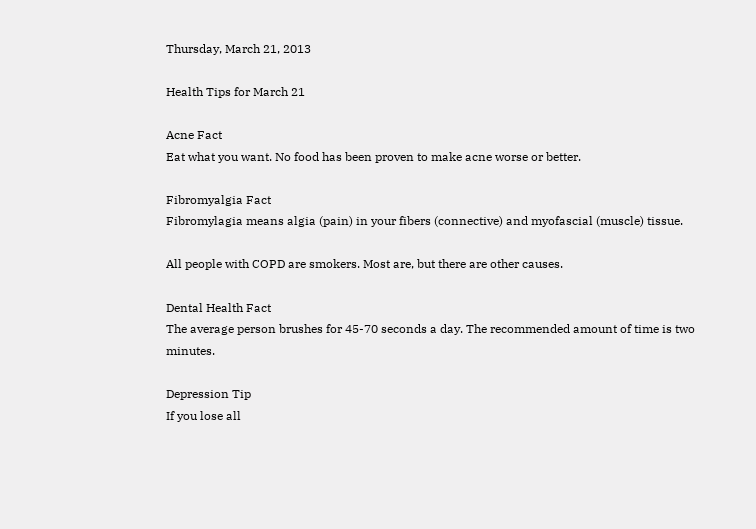Thursday, March 21, 2013

Health Tips for March 21

Acne Fact
Eat what you want. No food has been proven to make acne worse or better.

Fibromyalgia Fact
Fibromylagia means algia (pain) in your fibers (connective) and myofascial (muscle) tissue.

All people with COPD are smokers. Most are, but there are other causes.

Dental Health Fact
The average person brushes for 45-70 seconds a day. The recommended amount of time is two minutes.

Depression Tip
If you lose all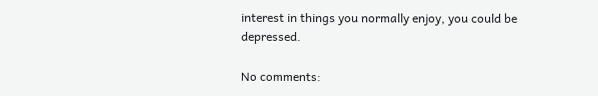interest in things you normally enjoy, you could be depressed.

No comments: